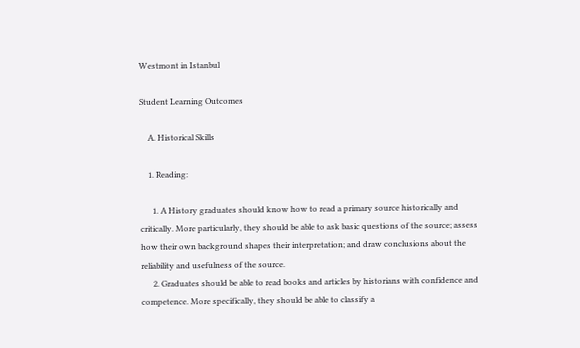Westmont in Istanbul

Student Learning Outcomes

    A. Historical Skills

    1. Reading:

      1. A History graduates should know how to read a primary source historically and critically. More particularly, they should be able to ask basic questions of the source; assess how their own background shapes their interpretation; and draw conclusions about the reliability and usefulness of the source.
      2. Graduates should be able to read books and articles by historians with confidence and competence. More specifically, they should be able to classify a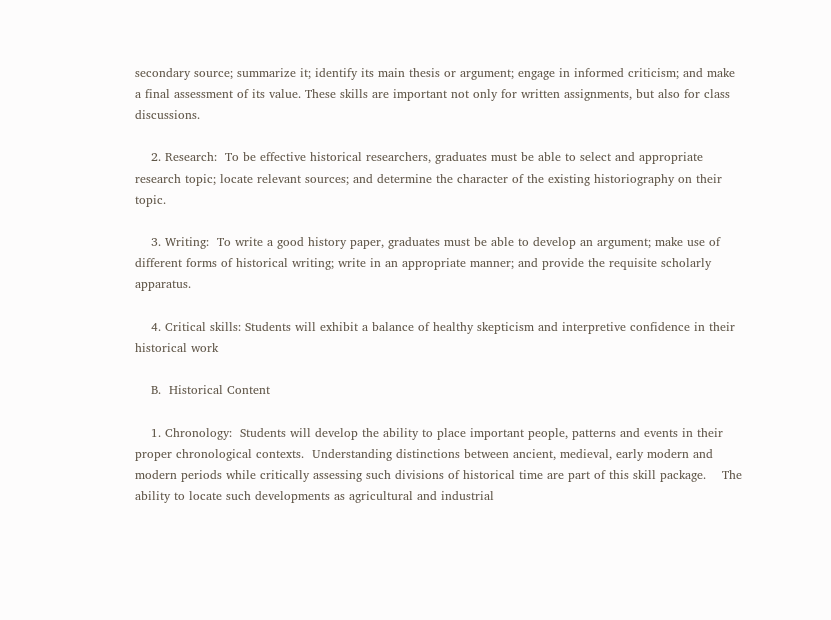secondary source; summarize it; identify its main thesis or argument; engage in informed criticism; and make a final assessment of its value. These skills are important not only for written assignments, but also for class discussions.

    2. Research:  To be effective historical researchers, graduates must be able to select and appropriate research topic; locate relevant sources; and determine the character of the existing historiography on their topic.

    3. Writing:  To write a good history paper, graduates must be able to develop an argument; make use of different forms of historical writing; write in an appropriate manner; and provide the requisite scholarly apparatus.

    4. Critical skills: Students will exhibit a balance of healthy skepticism and interpretive confidence in their historical work

    B.  Historical Content

    1. Chronology:  Students will develop the ability to place important people, patterns and events in their proper chronological contexts.  Understanding distinctions between ancient, medieval, early modern and modern periods while critically assessing such divisions of historical time are part of this skill package.    The ability to locate such developments as agricultural and industrial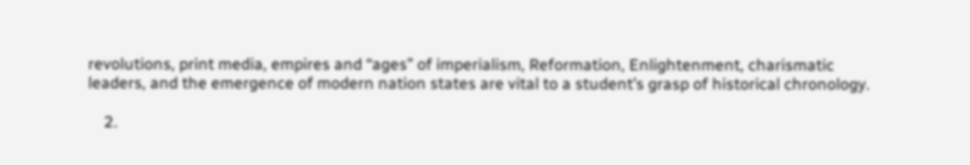revolutions, print media, empires and “ages” of imperialism, Reformation, Enlightenment, charismatic leaders, and the emergence of modern nation states are vital to a student’s grasp of historical chronology.

    2.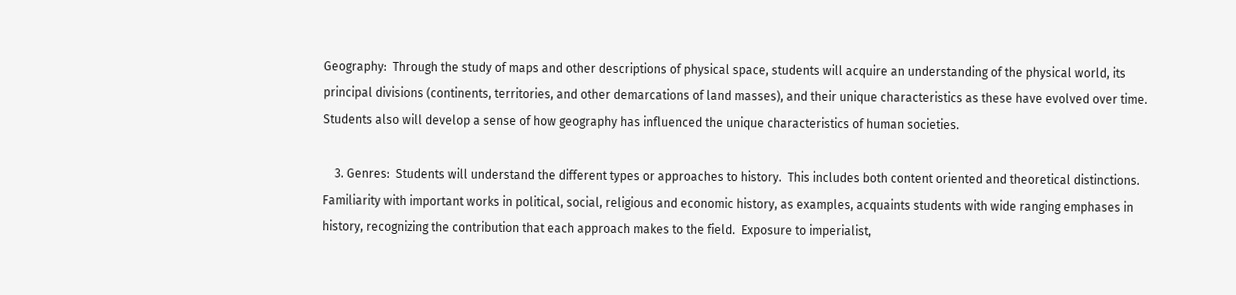Geography:  Through the study of maps and other descriptions of physical space, students will acquire an understanding of the physical world, its principal divisions (continents, territories, and other demarcations of land masses), and their unique characteristics as these have evolved over time.   Students also will develop a sense of how geography has influenced the unique characteristics of human societies.

    3. Genres:  Students will understand the different types or approaches to history.  This includes both content oriented and theoretical distinctions.  Familiarity with important works in political, social, religious and economic history, as examples, acquaints students with wide ranging emphases in history, recognizing the contribution that each approach makes to the field.  Exposure to imperialist,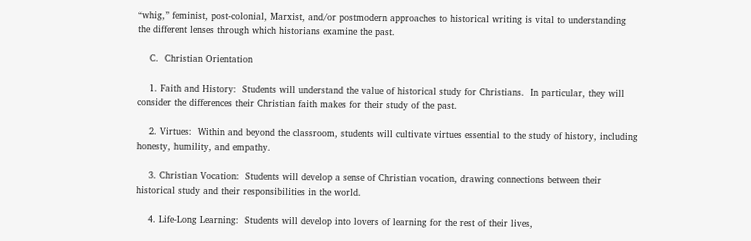“whig,” feminist, post-colonial, Marxist, and/or postmodern approaches to historical writing is vital to understanding the different lenses through which historians examine the past.

    C.  Christian Orientation

    1. Faith and History:  Students will understand the value of historical study for Christians.  In particular, they will consider the differences their Christian faith makes for their study of the past.

    2. Virtues:  Within and beyond the classroom, students will cultivate virtues essential to the study of history, including honesty, humility, and empathy.

    3. Christian Vocation:  Students will develop a sense of Christian vocation, drawing connections between their historical study and their responsibilities in the world.

    4. Life-Long Learning:  Students will develop into lovers of learning for the rest of their lives,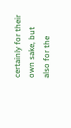certainly for their own sake, but also for the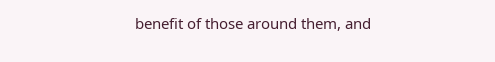benefit of those around them, and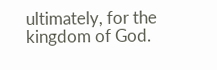ultimately, for the kingdom of God.